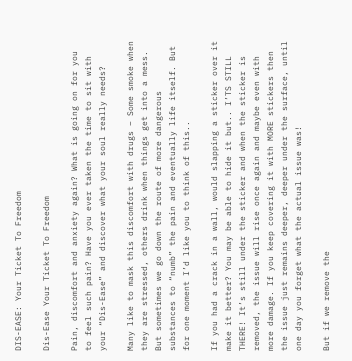DIS-EASE: Your Ticket To Freedom

Dis-Ease Your Ticket To Freedom

Pain, discomfort and anxiety again? What is going on for you to feel such pain? Have you ever taken the time to sit with your “Dis-Ease” and discover what your soul really needs?

Many like to mask this discomfort with drugs – Some smoke when they are stressed, others drink when things get into a mess. But sometimes we go down the route of more dangerous substances to “numb” the pain and eventually life itself. But for one moment I’d like you to think of this..

If you had a crack in a wall, would slapping a sticker over it make it better? You may be able to hide it but.. I’TS STILL THERE! It’s still under the sticker and when the sticker is removed, the issue will rise once again and maybe even with more damage. If you keep covering it with MORE stickers then the issue just remains deeper, deeper under the surface, until one day you forget what the actual issue was!

But if we remove the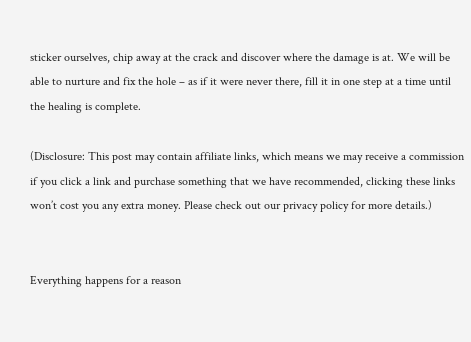sticker ourselves, chip away at the crack and discover where the damage is at. We will be able to nurture and fix the hole – as if it were never there, fill it in one step at a time until the healing is complete.

(Disclosure: This post may contain affiliate links, which means we may receive a commission if you click a link and purchase something that we have recommended, clicking these links won’t cost you any extra money. Please check out our privacy policy for more details.)


Everything happens for a reason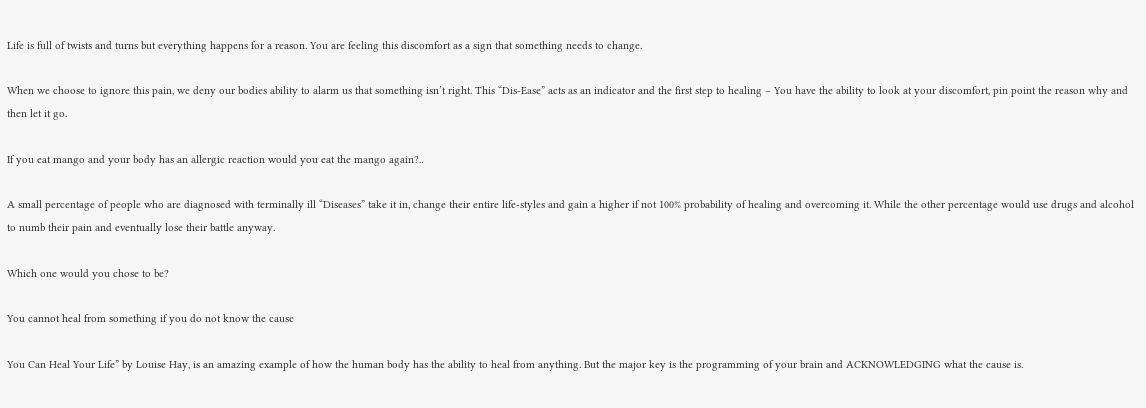Life is full of twists and turns but everything happens for a reason. You are feeling this discomfort as a sign that something needs to change.

When we choose to ignore this pain, we deny our bodies ability to alarm us that something isn’t right. This “Dis-Ease” acts as an indicator and the first step to healing – You have the ability to look at your discomfort, pin point the reason why and then let it go.

If you eat mango and your body has an allergic reaction would you eat the mango again?..

A small percentage of people who are diagnosed with terminally ill “Diseases” take it in, change their entire life-styles and gain a higher if not 100% probability of healing and overcoming it. While the other percentage would use drugs and alcohol to numb their pain and eventually lose their battle anyway.

Which one would you chose to be?

You cannot heal from something if you do not know the cause

You Can Heal Your Life” by Louise Hay, is an amazing example of how the human body has the ability to heal from anything. But the major key is the programming of your brain and ACKNOWLEDGING what the cause is.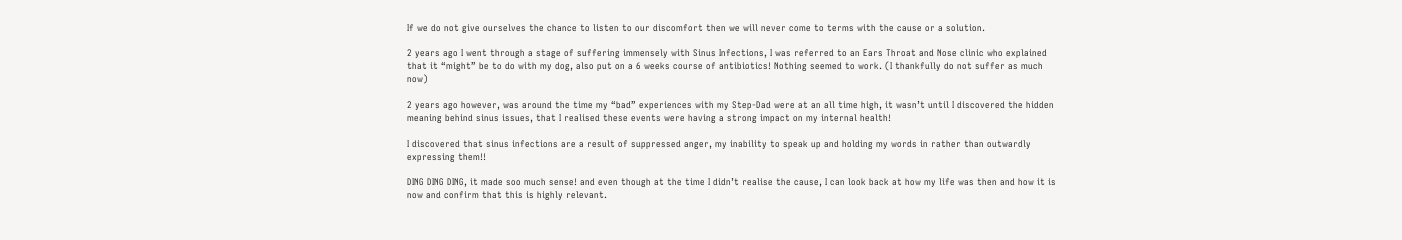If we do not give ourselves the chance to listen to our discomfort then we will never come to terms with the cause or a solution.

2 years ago I went through a stage of suffering immensely with Sinus Infections, I was referred to an Ears Throat and Nose clinic who explained that it “might” be to do with my dog, also put on a 6 weeks course of antibiotics! Nothing seemed to work. (I thankfully do not suffer as much now)

2 years ago however, was around the time my “bad” experiences with my Step-Dad were at an all time high, it wasn’t until I discovered the hidden meaning behind sinus issues, that I realised these events were having a strong impact on my internal health!

I discovered that sinus infections are a result of suppressed anger, my inability to speak up and holding my words in rather than outwardly expressing them!!

DING DING DING, it made soo much sense! and even though at the time I didn’t realise the cause, I can look back at how my life was then and how it is now and confirm that this is highly relevant.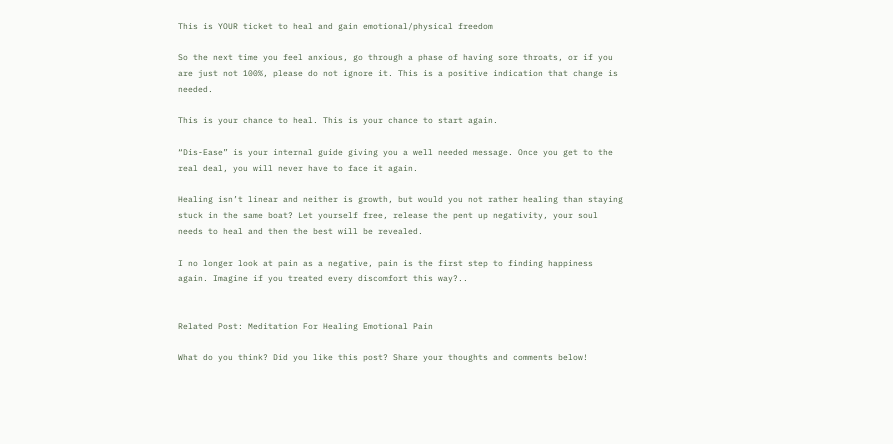This is YOUR ticket to heal and gain emotional/physical freedom

So the next time you feel anxious, go through a phase of having sore throats, or if you are just not 100%, please do not ignore it. This is a positive indication that change is needed.

This is your chance to heal. This is your chance to start again.

“Dis-Ease” is your internal guide giving you a well needed message. Once you get to the real deal, you will never have to face it again.

Healing isn’t linear and neither is growth, but would you not rather healing than staying stuck in the same boat? Let yourself free, release the pent up negativity, your soul needs to heal and then the best will be revealed.

I no longer look at pain as a negative, pain is the first step to finding happiness again. Imagine if you treated every discomfort this way?..


Related Post: Meditation For Healing Emotional Pain

What do you think? Did you like this post? Share your thoughts and comments below!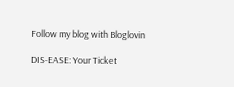Follow my blog with Bloglovin

DIS-EASE: Your Ticket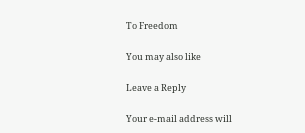To Freedom

You may also like

Leave a Reply

Your e-mail address will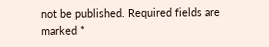not be published. Required fields are marked *